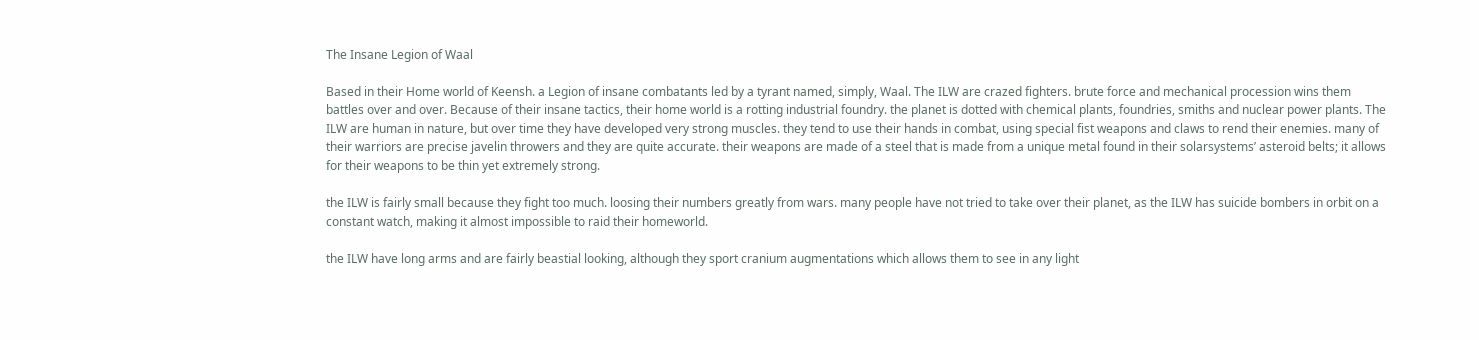The Insane Legion of Waal

Based in their Home world of Keensh. a Legion of insane combatants led by a tyrant named, simply, Waal. The ILW are crazed fighters. brute force and mechanical procession wins them battles over and over. Because of their insane tactics, their home world is a rotting industrial foundry. the planet is dotted with chemical plants, foundries, smiths and nuclear power plants. The ILW are human in nature, but over time they have developed very strong muscles. they tend to use their hands in combat, using special fist weapons and claws to rend their enemies. many of their warriors are precise javelin throwers and they are quite accurate. their weapons are made of a steel that is made from a unique metal found in their solarsystems’ asteroid belts; it allows for their weapons to be thin yet extremely strong.

the ILW is fairly small because they fight too much. loosing their numbers greatly from wars. many people have not tried to take over their planet, as the ILW has suicide bombers in orbit on a constant watch, making it almost impossible to raid their homeworld.

the ILW have long arms and are fairly beastial looking, although they sport cranium augmentations which allows them to see in any light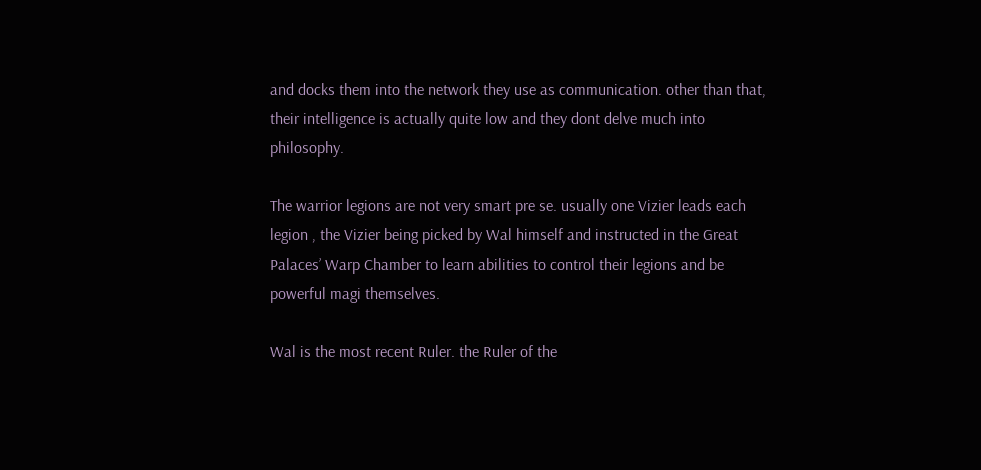and docks them into the network they use as communication. other than that, their intelligence is actually quite low and they dont delve much into philosophy.

The warrior legions are not very smart pre se. usually one Vizier leads each legion , the Vizier being picked by Wal himself and instructed in the Great Palaces’ Warp Chamber to learn abilities to control their legions and be powerful magi themselves.

Wal is the most recent Ruler. the Ruler of the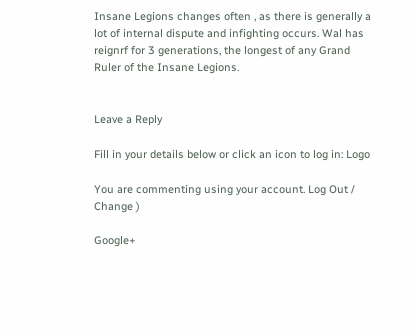Insane Legions changes often , as there is generally a lot of internal dispute and infighting occurs. Wal has reignrf for 3 generations, the longest of any Grand Ruler of the Insane Legions.


Leave a Reply

Fill in your details below or click an icon to log in: Logo

You are commenting using your account. Log Out /  Change )

Google+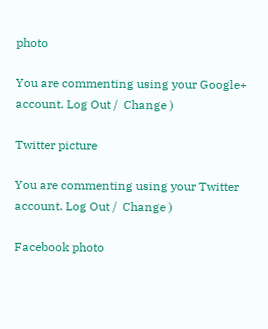photo

You are commenting using your Google+ account. Log Out /  Change )

Twitter picture

You are commenting using your Twitter account. Log Out /  Change )

Facebook photo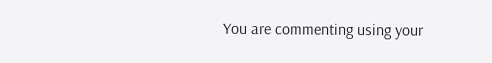You are commenting using your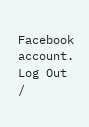Facebook account. Log Out /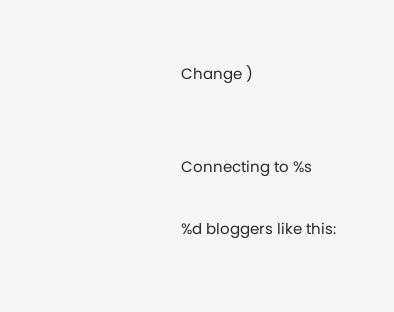Change )


Connecting to %s

%d bloggers like this: